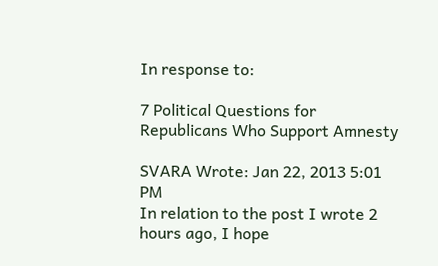In response to:

7 Political Questions for Republicans Who Support Amnesty

SVARA Wrote: Jan 22, 2013 5:01 PM
In relation to the post I wrote 2 hours ago, I hope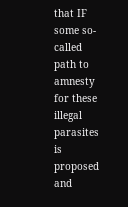that IF some so-called path to amnesty for these illegal parasites is proposed and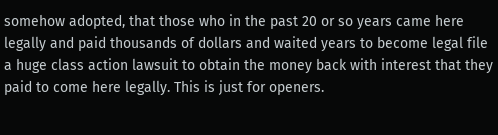somehow adopted, that those who in the past 20 or so years came here legally and paid thousands of dollars and waited years to become legal file a huge class action lawsuit to obtain the money back with interest that they paid to come here legally. This is just for openers.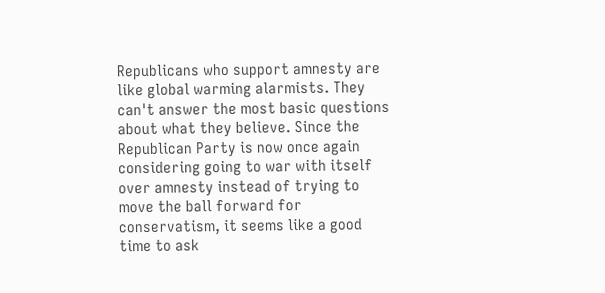Republicans who support amnesty are like global warming alarmists. They can't answer the most basic questions about what they believe. Since the Republican Party is now once again considering going to war with itself over amnesty instead of trying to move the ball forward for conservatism, it seems like a good time to ask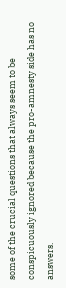some of the crucial questions that always seem to be conspicuously ignored because the pro-amnesty side has no answers.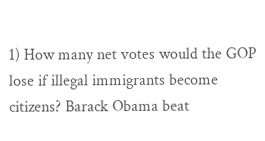1) How many net votes would the GOP lose if illegal immigrants become citizens? Barack Obama beat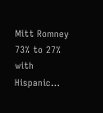Mitt Romney 73% to 27% with Hispanic...